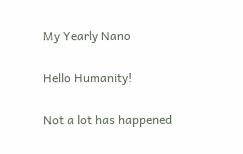My Yearly Nano

Hello Humanity!

Not a lot has happened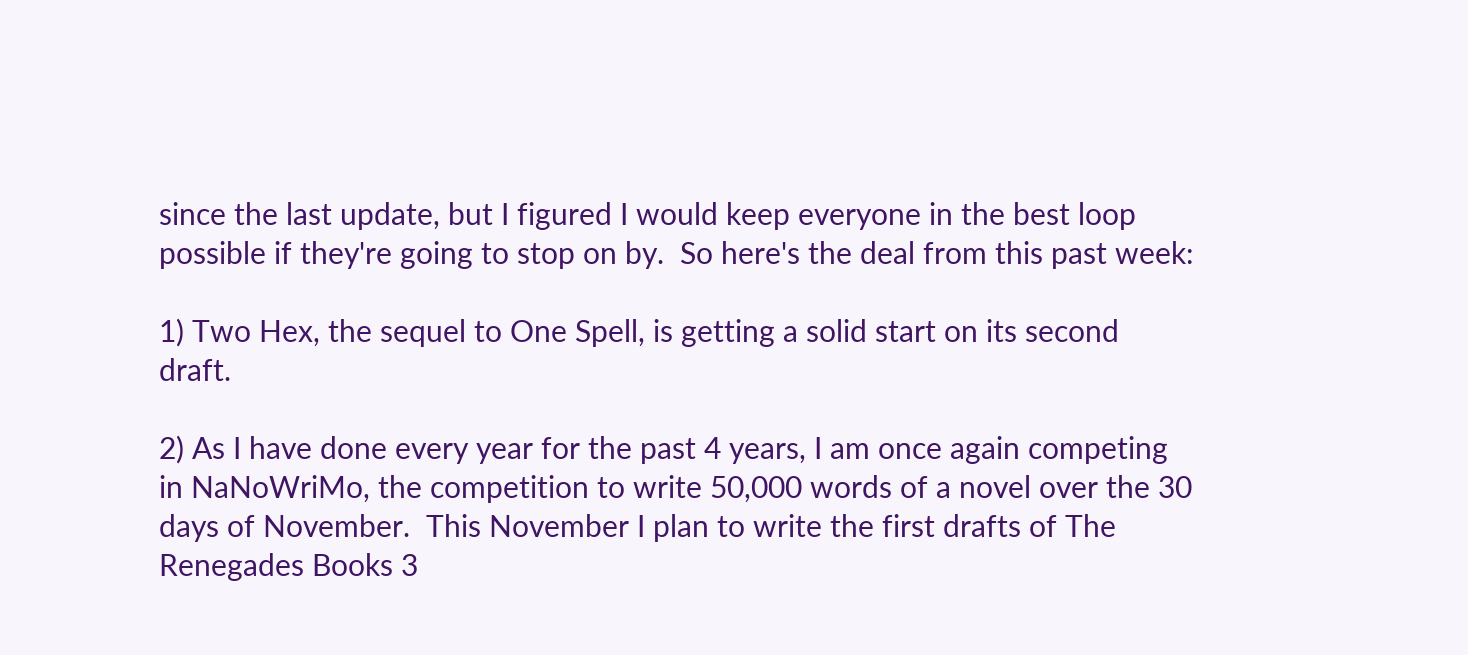since the last update, but I figured I would keep everyone in the best loop possible if they're going to stop on by.  So here's the deal from this past week:

1) Two Hex, the sequel to One Spell, is getting a solid start on its second draft.

2) As I have done every year for the past 4 years, I am once again competing in NaNoWriMo, the competition to write 50,000 words of a novel over the 30 days of November.  This November I plan to write the first drafts of The Renegades Books 3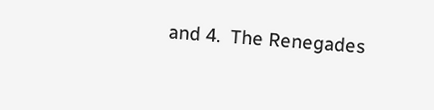and 4.  The Renegades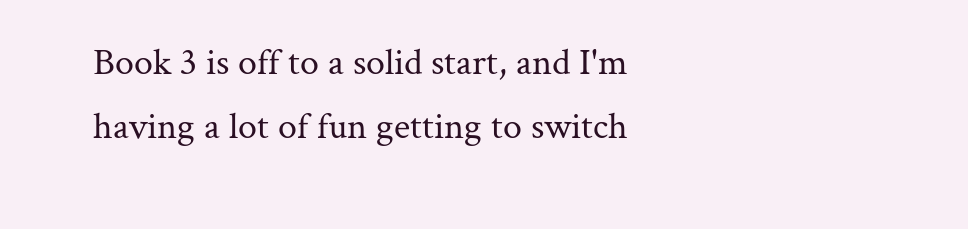Book 3 is off to a solid start, and I'm having a lot of fun getting to switch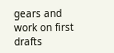gears and work on first drafts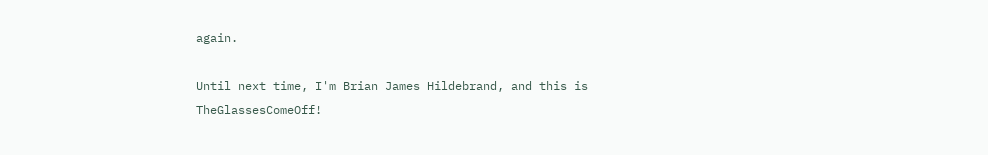again.

Until next time, I'm Brian James Hildebrand, and this is TheGlassesComeOff!